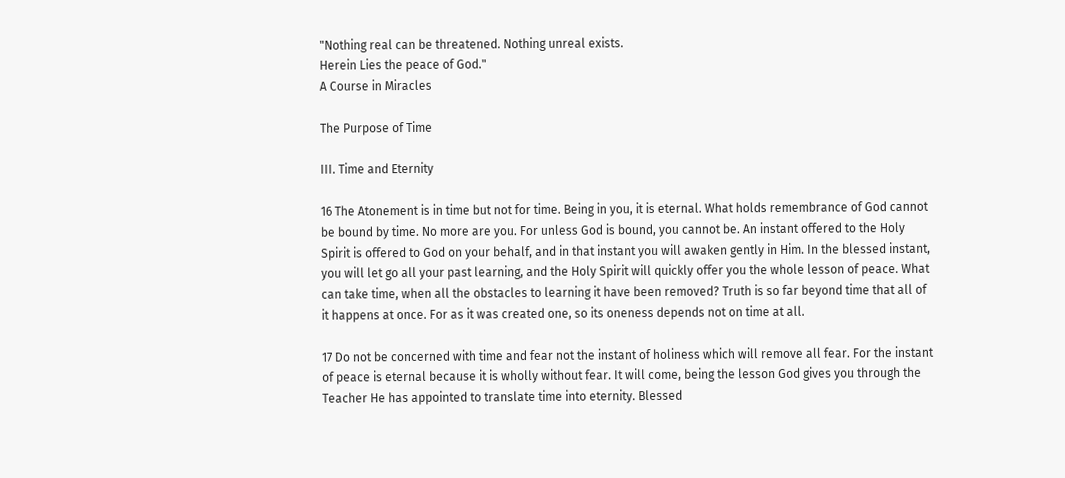"Nothing real can be threatened. Nothing unreal exists.
Herein Lies the peace of God."
A Course in Miracles

The Purpose of Time

III. Time and Eternity

16 The Atonement is in time but not for time. Being in you, it is eternal. What holds remembrance of God cannot be bound by time. No more are you. For unless God is bound, you cannot be. An instant offered to the Holy Spirit is offered to God on your behalf, and in that instant you will awaken gently in Him. In the blessed instant, you will let go all your past learning, and the Holy Spirit will quickly offer you the whole lesson of peace. What can take time, when all the obstacles to learning it have been removed? Truth is so far beyond time that all of it happens at once. For as it was created one, so its oneness depends not on time at all.

17 Do not be concerned with time and fear not the instant of holiness which will remove all fear. For the instant of peace is eternal because it is wholly without fear. It will come, being the lesson God gives you through the Teacher He has appointed to translate time into eternity. Blessed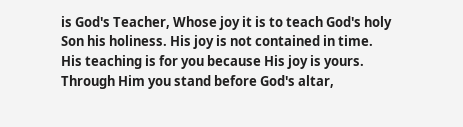is God's Teacher, Whose joy it is to teach God's holy Son his holiness. His joy is not contained in time. His teaching is for you because His joy is yours. Through Him you stand before God's altar,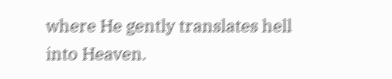where He gently translates hell into Heaven.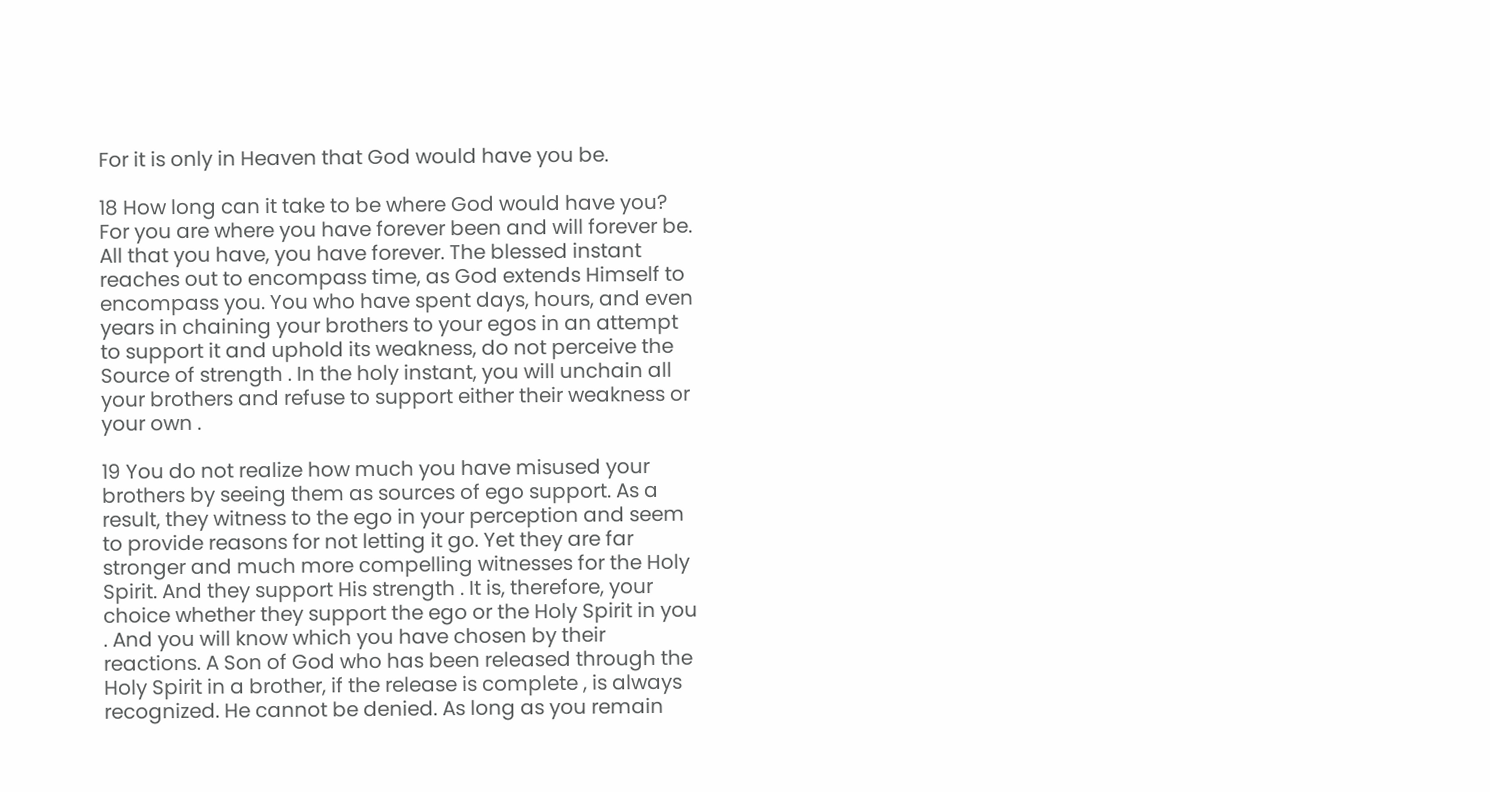For it is only in Heaven that God would have you be.

18 How long can it take to be where God would have you? For you are where you have forever been and will forever be. All that you have, you have forever. The blessed instant reaches out to encompass time, as God extends Himself to encompass you. You who have spent days, hours, and even years in chaining your brothers to your egos in an attempt to support it and uphold its weakness, do not perceive the Source of strength . In the holy instant, you will unchain all your brothers and refuse to support either their weakness or your own .

19 You do not realize how much you have misused your brothers by seeing them as sources of ego support. As a result, they witness to the ego in your perception and seem to provide reasons for not letting it go. Yet they are far stronger and much more compelling witnesses for the Holy Spirit. And they support His strength . It is, therefore, your choice whether they support the ego or the Holy Spirit in you . And you will know which you have chosen by their reactions. A Son of God who has been released through the Holy Spirit in a brother, if the release is complete , is always recognized. He cannot be denied. As long as you remain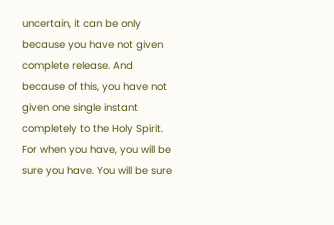uncertain, it can be only because you have not given complete release. And because of this, you have not given one single instant completely to the Holy Spirit. For when you have, you will be sure you have. You will be sure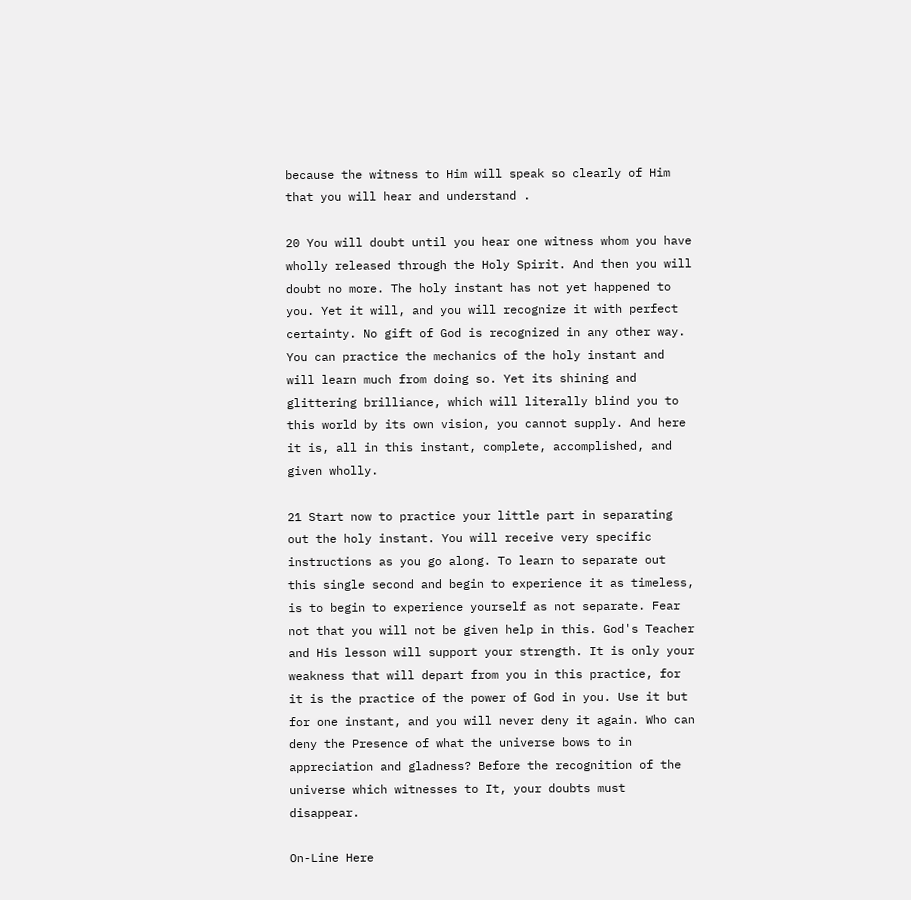because the witness to Him will speak so clearly of Him that you will hear and understand .

20 You will doubt until you hear one witness whom you have wholly released through the Holy Spirit. And then you will doubt no more. The holy instant has not yet happened to you. Yet it will, and you will recognize it with perfect certainty. No gift of God is recognized in any other way. You can practice the mechanics of the holy instant and will learn much from doing so. Yet its shining and glittering brilliance, which will literally blind you to this world by its own vision, you cannot supply. And here it is, all in this instant, complete, accomplished, and given wholly.

21 Start now to practice your little part in separating out the holy instant. You will receive very specific instructions as you go along. To learn to separate out this single second and begin to experience it as timeless, is to begin to experience yourself as not separate. Fear not that you will not be given help in this. God's Teacher and His lesson will support your strength. It is only your weakness that will depart from you in this practice, for it is the practice of the power of God in you. Use it but for one instant, and you will never deny it again. Who can deny the Presence of what the universe bows to in appreciation and gladness? Before the recognition of the universe which witnesses to It, your doubts must disappear.

On-Line Here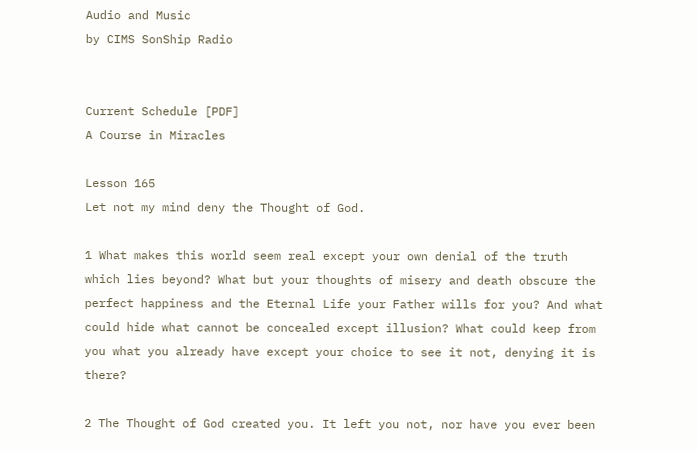Audio and Music
by CIMS SonShip Radio


Current Schedule [PDF]
A Course in Miracles

Lesson 165
Let not my mind deny the Thought of God.

1 What makes this world seem real except your own denial of the truth which lies beyond? What but your thoughts of misery and death obscure the perfect happiness and the Eternal Life your Father wills for you? And what could hide what cannot be concealed except illusion? What could keep from you what you already have except your choice to see it not, denying it is there?

2 The Thought of God created you. It left you not, nor have you ever been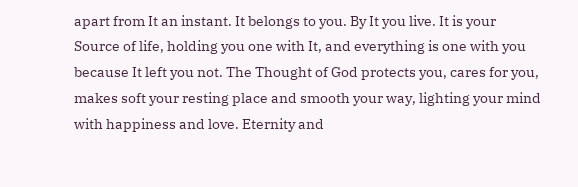apart from It an instant. It belongs to you. By It you live. It is your Source of life, holding you one with It, and everything is one with you because It left you not. The Thought of God protects you, cares for you, makes soft your resting place and smooth your way, lighting your mind with happiness and love. Eternity and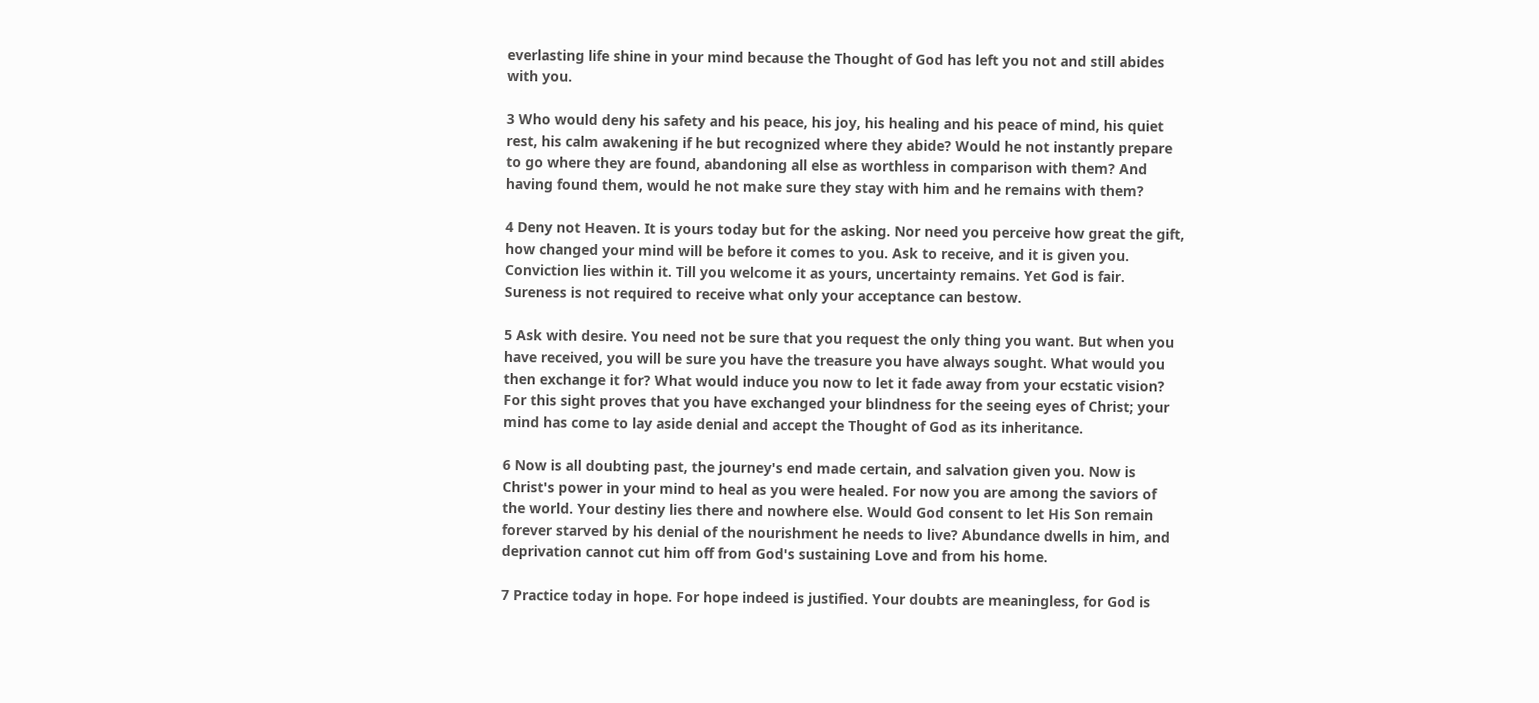everlasting life shine in your mind because the Thought of God has left you not and still abides with you.

3 Who would deny his safety and his peace, his joy, his healing and his peace of mind, his quiet rest, his calm awakening if he but recognized where they abide? Would he not instantly prepare to go where they are found, abandoning all else as worthless in comparison with them? And having found them, would he not make sure they stay with him and he remains with them?

4 Deny not Heaven. It is yours today but for the asking. Nor need you perceive how great the gift, how changed your mind will be before it comes to you. Ask to receive, and it is given you. Conviction lies within it. Till you welcome it as yours, uncertainty remains. Yet God is fair. Sureness is not required to receive what only your acceptance can bestow.

5 Ask with desire. You need not be sure that you request the only thing you want. But when you have received, you will be sure you have the treasure you have always sought. What would you then exchange it for? What would induce you now to let it fade away from your ecstatic vision? For this sight proves that you have exchanged your blindness for the seeing eyes of Christ; your mind has come to lay aside denial and accept the Thought of God as its inheritance.

6 Now is all doubting past, the journey's end made certain, and salvation given you. Now is Christ's power in your mind to heal as you were healed. For now you are among the saviors of the world. Your destiny lies there and nowhere else. Would God consent to let His Son remain forever starved by his denial of the nourishment he needs to live? Abundance dwells in him, and deprivation cannot cut him off from God's sustaining Love and from his home.

7 Practice today in hope. For hope indeed is justified. Your doubts are meaningless, for God is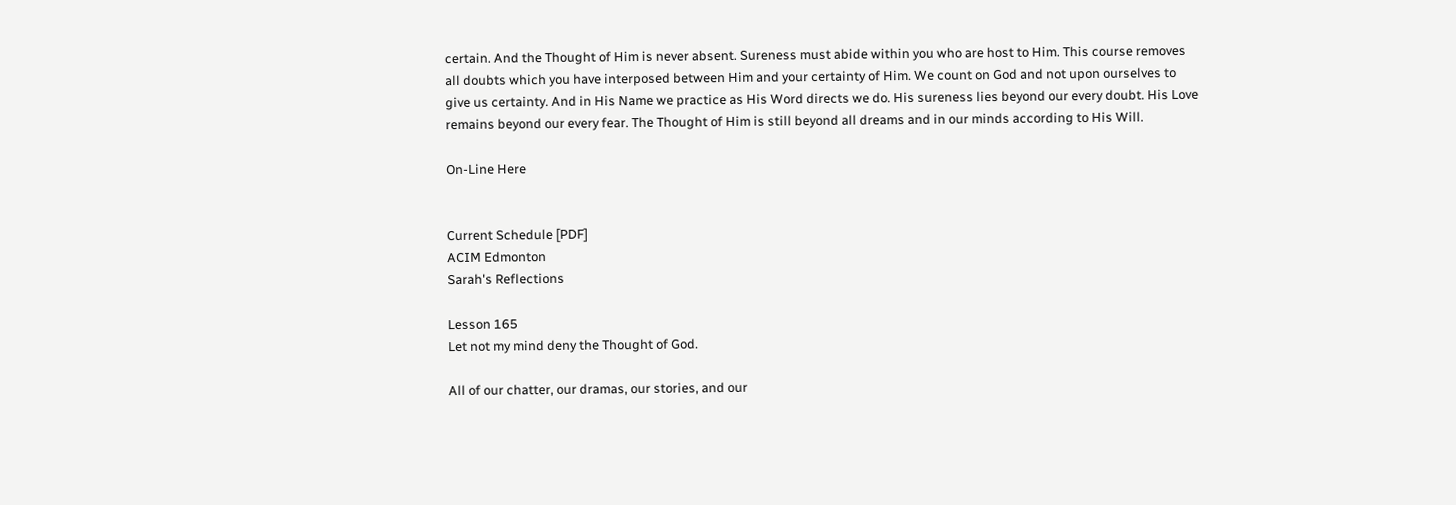certain. And the Thought of Him is never absent. Sureness must abide within you who are host to Him. This course removes all doubts which you have interposed between Him and your certainty of Him. We count on God and not upon ourselves to give us certainty. And in His Name we practice as His Word directs we do. His sureness lies beyond our every doubt. His Love remains beyond our every fear. The Thought of Him is still beyond all dreams and in our minds according to His Will.

On-Line Here


Current Schedule [PDF]
ACIM Edmonton
Sarah's Reflections

Lesson 165
Let not my mind deny the Thought of God.

All of our chatter, our dramas, our stories, and our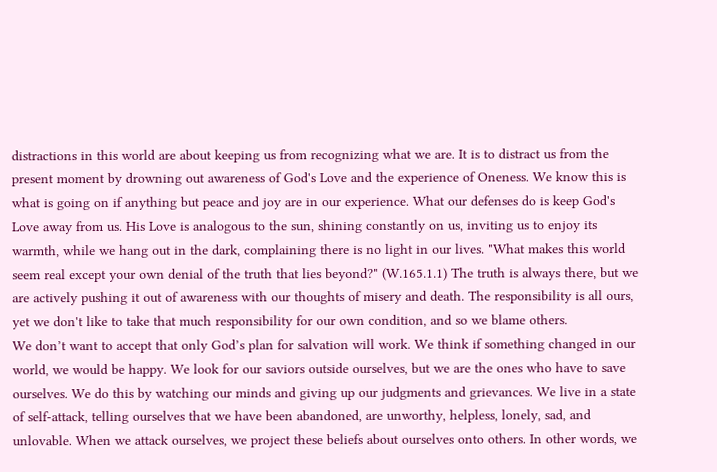distractions in this world are about keeping us from recognizing what we are. It is to distract us from the present moment by drowning out awareness of God's Love and the experience of Oneness. We know this is what is going on if anything but peace and joy are in our experience. What our defenses do is keep God's Love away from us. His Love is analogous to the sun, shining constantly on us, inviting us to enjoy its warmth, while we hang out in the dark, complaining there is no light in our lives. "What makes this world seem real except your own denial of the truth that lies beyond?" (W.165.1.1) The truth is always there, but we are actively pushing it out of awareness with our thoughts of misery and death. The responsibility is all ours, yet we don't like to take that much responsibility for our own condition, and so we blame others.
We don’t want to accept that only God’s plan for salvation will work. We think if something changed in our world, we would be happy. We look for our saviors outside ourselves, but we are the ones who have to save ourselves. We do this by watching our minds and giving up our judgments and grievances. We live in a state of self-attack, telling ourselves that we have been abandoned, are unworthy, helpless, lonely, sad, and unlovable. When we attack ourselves, we project these beliefs about ourselves onto others. In other words, we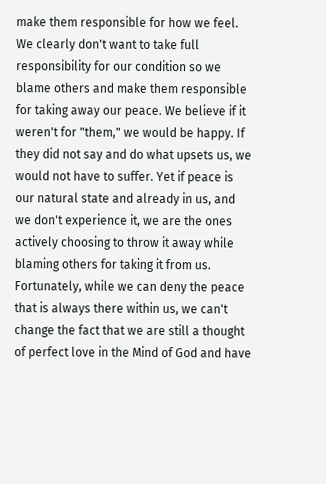make them responsible for how we feel.
We clearly don't want to take full responsibility for our condition so we blame others and make them responsible for taking away our peace. We believe if it weren't for "them," we would be happy. If they did not say and do what upsets us, we would not have to suffer. Yet if peace is our natural state and already in us, and we don't experience it, we are the ones actively choosing to throw it away while blaming others for taking it from us. Fortunately, while we can deny the peace that is always there within us, we can't change the fact that we are still a thought of perfect love in the Mind of God and have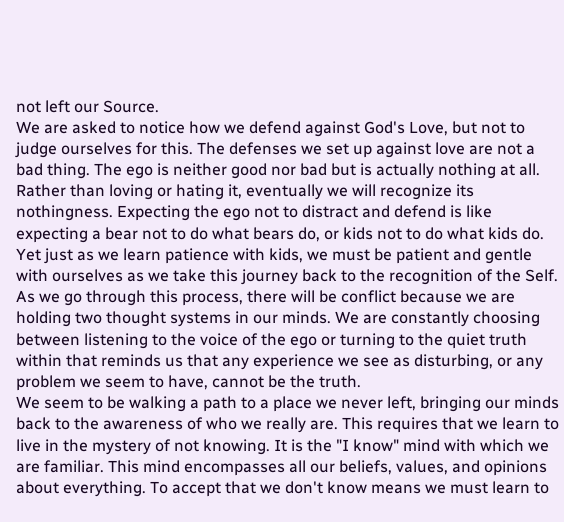not left our Source.
We are asked to notice how we defend against God's Love, but not to judge ourselves for this. The defenses we set up against love are not a bad thing. The ego is neither good nor bad but is actually nothing at all. Rather than loving or hating it, eventually we will recognize its nothingness. Expecting the ego not to distract and defend is like expecting a bear not to do what bears do, or kids not to do what kids do. Yet just as we learn patience with kids, we must be patient and gentle with ourselves as we take this journey back to the recognition of the Self. As we go through this process, there will be conflict because we are holding two thought systems in our minds. We are constantly choosing between listening to the voice of the ego or turning to the quiet truth within that reminds us that any experience we see as disturbing, or any problem we seem to have, cannot be the truth.
We seem to be walking a path to a place we never left, bringing our minds back to the awareness of who we really are. This requires that we learn to live in the mystery of not knowing. It is the "I know" mind with which we are familiar. This mind encompasses all our beliefs, values, and opinions about everything. To accept that we don't know means we must learn to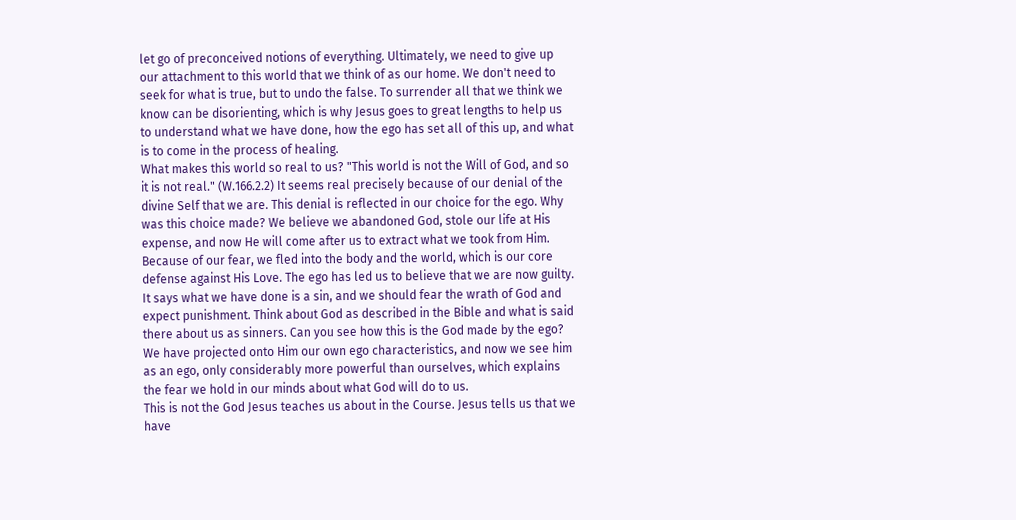let go of preconceived notions of everything. Ultimately, we need to give up our attachment to this world that we think of as our home. We don't need to seek for what is true, but to undo the false. To surrender all that we think we know can be disorienting, which is why Jesus goes to great lengths to help us to understand what we have done, how the ego has set all of this up, and what is to come in the process of healing.
What makes this world so real to us? "This world is not the Will of God, and so it is not real." (W.166.2.2) It seems real precisely because of our denial of the divine Self that we are. This denial is reflected in our choice for the ego. Why was this choice made? We believe we abandoned God, stole our life at His expense, and now He will come after us to extract what we took from Him. Because of our fear, we fled into the body and the world, which is our core defense against His Love. The ego has led us to believe that we are now guilty. It says what we have done is a sin, and we should fear the wrath of God and expect punishment. Think about God as described in the Bible and what is said there about us as sinners. Can you see how this is the God made by the ego? We have projected onto Him our own ego characteristics, and now we see him as an ego, only considerably more powerful than ourselves, which explains the fear we hold in our minds about what God will do to us.
This is not the God Jesus teaches us about in the Course. Jesus tells us that we have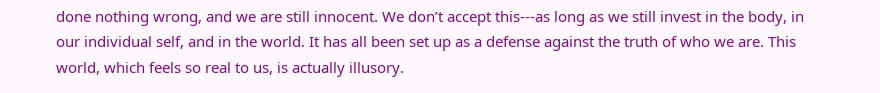done nothing wrong, and we are still innocent. We don’t accept this---as long as we still invest in the body, in our individual self, and in the world. It has all been set up as a defense against the truth of who we are. This world, which feels so real to us, is actually illusory.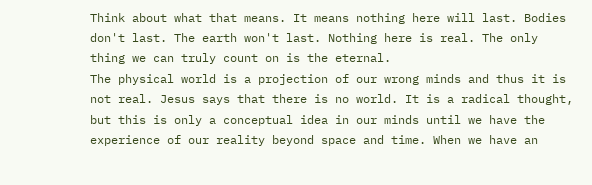Think about what that means. It means nothing here will last. Bodies don't last. The earth won't last. Nothing here is real. The only thing we can truly count on is the eternal.
The physical world is a projection of our wrong minds and thus it is not real. Jesus says that there is no world. It is a radical thought, but this is only a conceptual idea in our minds until we have the experience of our reality beyond space and time. When we have an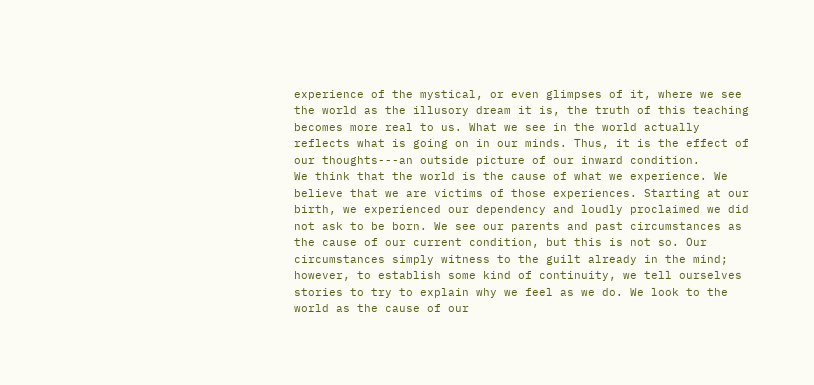experience of the mystical, or even glimpses of it, where we see the world as the illusory dream it is, the truth of this teaching becomes more real to us. What we see in the world actually reflects what is going on in our minds. Thus, it is the effect of our thoughts---an outside picture of our inward condition.
We think that the world is the cause of what we experience. We believe that we are victims of those experiences. Starting at our birth, we experienced our dependency and loudly proclaimed we did not ask to be born. We see our parents and past circumstances as the cause of our current condition, but this is not so. Our circumstances simply witness to the guilt already in the mind; however, to establish some kind of continuity, we tell ourselves stories to try to explain why we feel as we do. We look to the world as the cause of our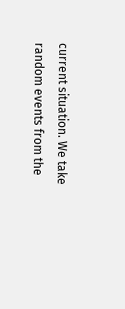current situation. We take random events from the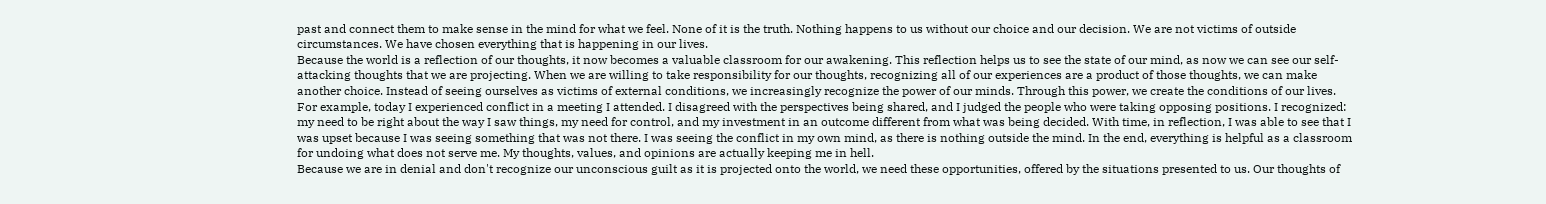past and connect them to make sense in the mind for what we feel. None of it is the truth. Nothing happens to us without our choice and our decision. We are not victims of outside circumstances. We have chosen everything that is happening in our lives.
Because the world is a reflection of our thoughts, it now becomes a valuable classroom for our awakening. This reflection helps us to see the state of our mind, as now we can see our self-attacking thoughts that we are projecting. When we are willing to take responsibility for our thoughts, recognizing all of our experiences are a product of those thoughts, we can make another choice. Instead of seeing ourselves as victims of external conditions, we increasingly recognize the power of our minds. Through this power, we create the conditions of our lives. For example, today I experienced conflict in a meeting I attended. I disagreed with the perspectives being shared, and I judged the people who were taking opposing positions. I recognized: my need to be right about the way I saw things, my need for control, and my investment in an outcome different from what was being decided. With time, in reflection, I was able to see that I was upset because I was seeing something that was not there. I was seeing the conflict in my own mind, as there is nothing outside the mind. In the end, everything is helpful as a classroom for undoing what does not serve me. My thoughts, values, and opinions are actually keeping me in hell.
Because we are in denial and don't recognize our unconscious guilt as it is projected onto the world, we need these opportunities, offered by the situations presented to us. Our thoughts of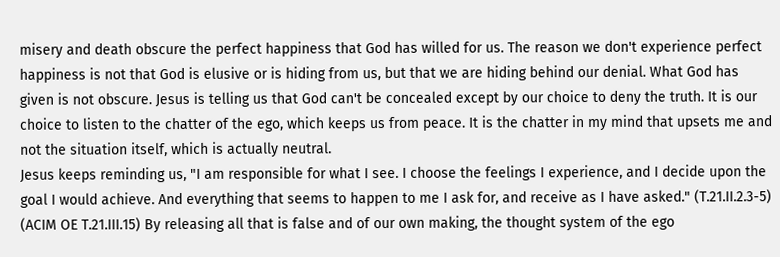misery and death obscure the perfect happiness that God has willed for us. The reason we don't experience perfect happiness is not that God is elusive or is hiding from us, but that we are hiding behind our denial. What God has given is not obscure. Jesus is telling us that God can't be concealed except by our choice to deny the truth. It is our choice to listen to the chatter of the ego, which keeps us from peace. It is the chatter in my mind that upsets me and not the situation itself, which is actually neutral.
Jesus keeps reminding us, "I am responsible for what I see. I choose the feelings I experience, and I decide upon the goal I would achieve. And everything that seems to happen to me I ask for, and receive as I have asked." (T.21.II.2.3-5) (ACIM OE T.21.III.15) By releasing all that is false and of our own making, the thought system of the ego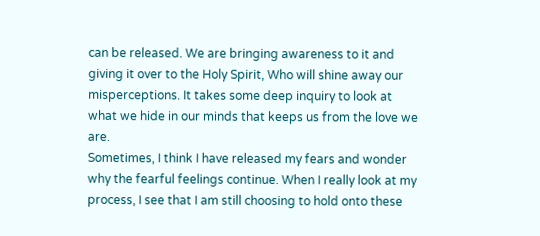can be released. We are bringing awareness to it and giving it over to the Holy Spirit, Who will shine away our misperceptions. It takes some deep inquiry to look at what we hide in our minds that keeps us from the love we are.
Sometimes, I think I have released my fears and wonder why the fearful feelings continue. When I really look at my process, I see that I am still choosing to hold onto these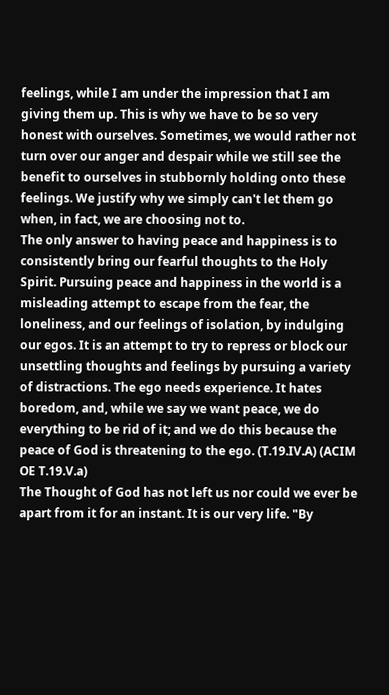feelings, while I am under the impression that I am giving them up. This is why we have to be so very honest with ourselves. Sometimes, we would rather not turn over our anger and despair while we still see the benefit to ourselves in stubbornly holding onto these feelings. We justify why we simply can't let them go when, in fact, we are choosing not to.
The only answer to having peace and happiness is to consistently bring our fearful thoughts to the Holy Spirit. Pursuing peace and happiness in the world is a misleading attempt to escape from the fear, the loneliness, and our feelings of isolation, by indulging our egos. It is an attempt to try to repress or block our unsettling thoughts and feelings by pursuing a variety of distractions. The ego needs experience. It hates boredom, and, while we say we want peace, we do everything to be rid of it; and we do this because the peace of God is threatening to the ego. (T.19.IV.A) (ACIM OE T.19.V.a)
The Thought of God has not left us nor could we ever be apart from it for an instant. It is our very life. "By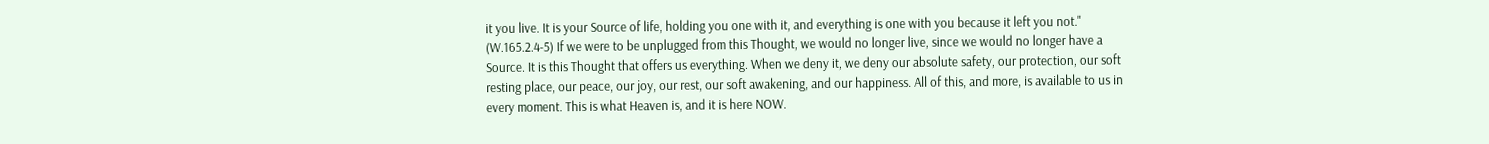it you live. It is your Source of life, holding you one with it, and everything is one with you because it left you not." (W.165.2.4-5) If we were to be unplugged from this Thought, we would no longer live, since we would no longer have a Source. It is this Thought that offers us everything. When we deny it, we deny our absolute safety, our protection, our soft resting place, our peace, our joy, our rest, our soft awakening, and our happiness. All of this, and more, is available to us in every moment. This is what Heaven is, and it is here NOW.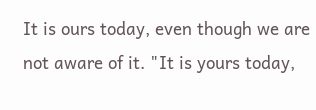It is ours today, even though we are not aware of it. "It is yours today,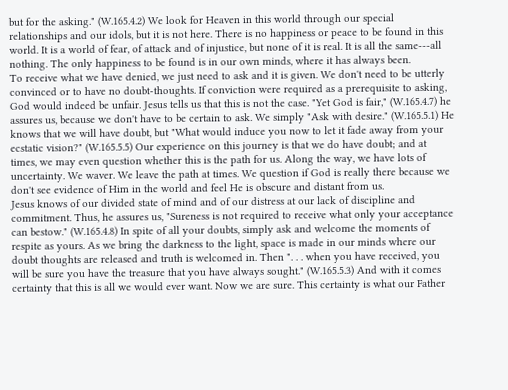but for the asking." (W.165.4.2) We look for Heaven in this world through our special relationships and our idols, but it is not here. There is no happiness or peace to be found in this world. It is a world of fear, of attack and of injustice, but none of it is real. It is all the same---all nothing. The only happiness to be found is in our own minds, where it has always been.
To receive what we have denied, we just need to ask and it is given. We don't need to be utterly convinced or to have no doubt-thoughts. If conviction were required as a prerequisite to asking, God would indeed be unfair. Jesus tells us that this is not the case. "Yet God is fair," (W.165.4.7) he assures us, because we don't have to be certain to ask. We simply "Ask with desire." (W.165.5.1) He knows that we will have doubt, but "What would induce you now to let it fade away from your ecstatic vision?" (W.165.5.5) Our experience on this journey is that we do have doubt; and at times, we may even question whether this is the path for us. Along the way, we have lots of uncertainty. We waver. We leave the path at times. We question if God is really there because we don't see evidence of Him in the world and feel He is obscure and distant from us.
Jesus knows of our divided state of mind and of our distress at our lack of discipline and commitment. Thus, he assures us, "Sureness is not required to receive what only your acceptance can bestow." (W.165.4.8) In spite of all your doubts, simply ask and welcome the moments of respite as yours. As we bring the darkness to the light, space is made in our minds where our doubt thoughts are released and truth is welcomed in. Then ". . . when you have received, you will be sure you have the treasure that you have always sought." (W.165.5.3) And with it comes certainty that this is all we would ever want. Now we are sure. This certainty is what our Father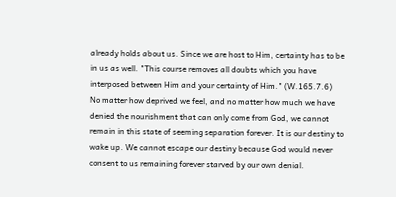already holds about us. Since we are host to Him, certainty has to be in us as well. "This course removes all doubts which you have interposed between Him and your certainty of Him." (W.165.7.6)
No matter how deprived we feel, and no matter how much we have denied the nourishment that can only come from God, we cannot remain in this state of seeming separation forever. It is our destiny to wake up. We cannot escape our destiny because God would never consent to us remaining forever starved by our own denial.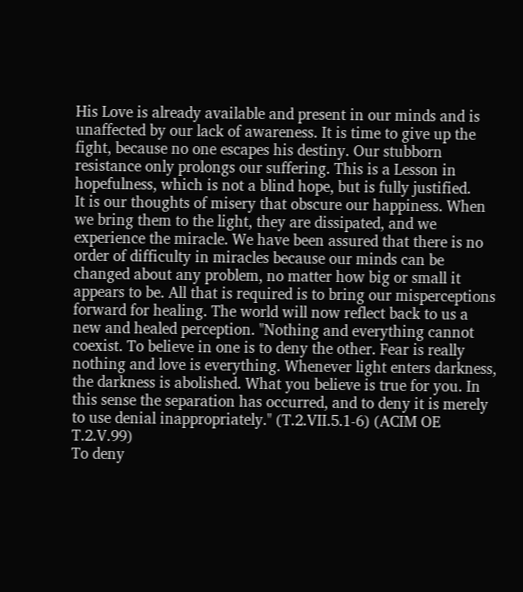His Love is already available and present in our minds and is unaffected by our lack of awareness. It is time to give up the fight, because no one escapes his destiny. Our stubborn resistance only prolongs our suffering. This is a Lesson in hopefulness, which is not a blind hope, but is fully justified.
It is our thoughts of misery that obscure our happiness. When we bring them to the light, they are dissipated, and we experience the miracle. We have been assured that there is no order of difficulty in miracles because our minds can be changed about any problem, no matter how big or small it appears to be. All that is required is to bring our misperceptions forward for healing. The world will now reflect back to us a new and healed perception. "Nothing and everything cannot coexist. To believe in one is to deny the other. Fear is really nothing and love is everything. Whenever light enters darkness, the darkness is abolished. What you believe is true for you. In this sense the separation has occurred, and to deny it is merely to use denial inappropriately." (T.2.VII.5.1-6) (ACIM OE T.2.V.99)
To deny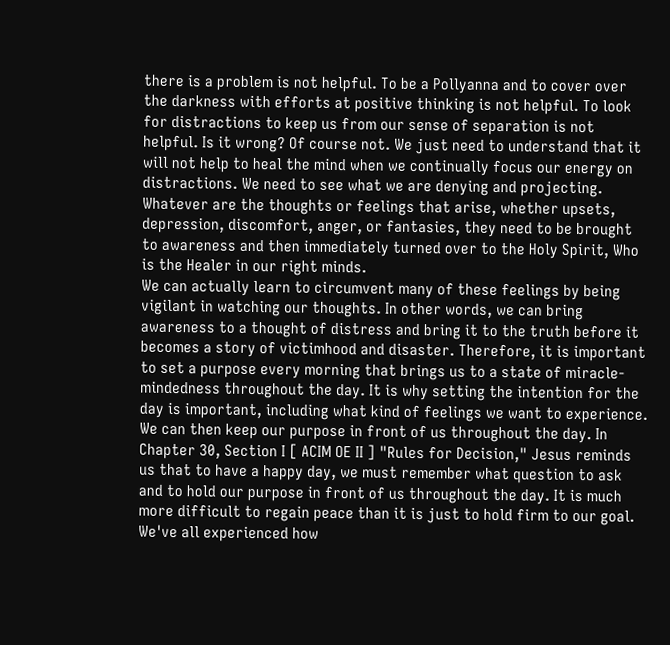there is a problem is not helpful. To be a Pollyanna and to cover over the darkness with efforts at positive thinking is not helpful. To look for distractions to keep us from our sense of separation is not helpful. Is it wrong? Of course not. We just need to understand that it will not help to heal the mind when we continually focus our energy on distractions. We need to see what we are denying and projecting. Whatever are the thoughts or feelings that arise, whether upsets, depression, discomfort, anger, or fantasies, they need to be brought to awareness and then immediately turned over to the Holy Spirit, Who is the Healer in our right minds.
We can actually learn to circumvent many of these feelings by being vigilant in watching our thoughts. In other words, we can bring awareness to a thought of distress and bring it to the truth before it becomes a story of victimhood and disaster. Therefore, it is important to set a purpose every morning that brings us to a state of miracle-mindedness throughout the day. It is why setting the intention for the day is important, including what kind of feelings we want to experience. We can then keep our purpose in front of us throughout the day. In Chapter 30, Section I [ ACIM OE II ] "Rules for Decision," Jesus reminds us that to have a happy day, we must remember what question to ask and to hold our purpose in front of us throughout the day. It is much more difficult to regain peace than it is just to hold firm to our goal. We've all experienced how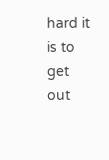hard it is to get out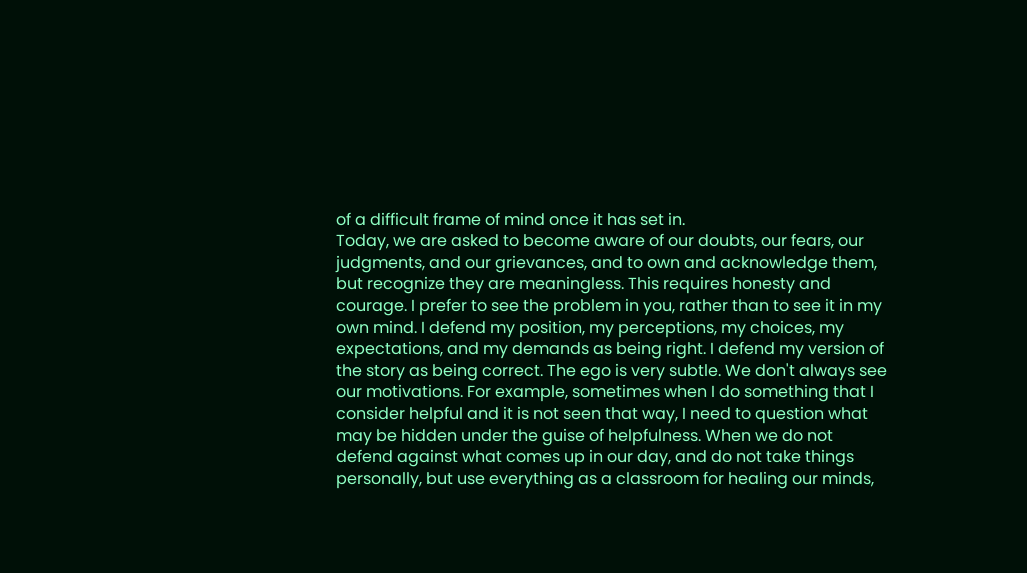of a difficult frame of mind once it has set in.
Today, we are asked to become aware of our doubts, our fears, our judgments, and our grievances, and to own and acknowledge them, but recognize they are meaningless. This requires honesty and courage. I prefer to see the problem in you, rather than to see it in my own mind. I defend my position, my perceptions, my choices, my expectations, and my demands as being right. I defend my version of the story as being correct. The ego is very subtle. We don't always see our motivations. For example, sometimes when I do something that I consider helpful and it is not seen that way, I need to question what may be hidden under the guise of helpfulness. When we do not defend against what comes up in our day, and do not take things personally, but use everything as a classroom for healing our minds,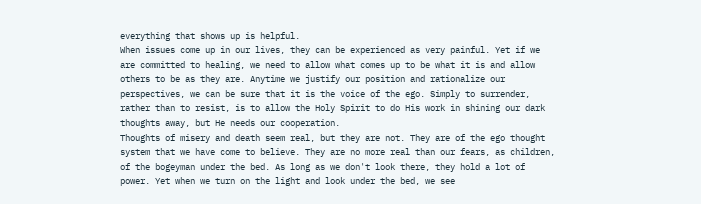everything that shows up is helpful.
When issues come up in our lives, they can be experienced as very painful. Yet if we are committed to healing, we need to allow what comes up to be what it is and allow others to be as they are. Anytime we justify our position and rationalize our perspectives, we can be sure that it is the voice of the ego. Simply to surrender, rather than to resist, is to allow the Holy Spirit to do His work in shining our dark thoughts away, but He needs our cooperation.
Thoughts of misery and death seem real, but they are not. They are of the ego thought system that we have come to believe. They are no more real than our fears, as children, of the bogeyman under the bed. As long as we don't look there, they hold a lot of power. Yet when we turn on the light and look under the bed, we see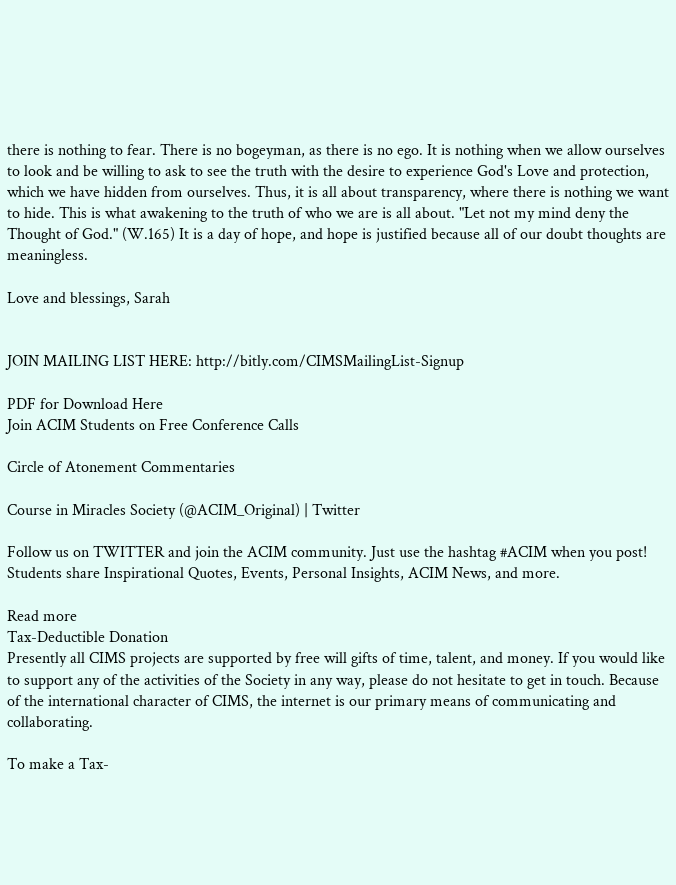there is nothing to fear. There is no bogeyman, as there is no ego. It is nothing when we allow ourselves to look and be willing to ask to see the truth with the desire to experience God's Love and protection, which we have hidden from ourselves. Thus, it is all about transparency, where there is nothing we want to hide. This is what awakening to the truth of who we are is all about. "Let not my mind deny the Thought of God." (W.165) It is a day of hope, and hope is justified because all of our doubt thoughts are meaningless.

Love and blessings, Sarah


JOIN MAILING LIST HERE: http://bitly.com/CIMSMailingList-Signup

PDF for Download Here
Join ACIM Students on Free Conference Calls

Circle of Atonement Commentaries

Course in Miracles Society (@ACIM_Original) | Twitter

Follow us on TWITTER and join the ACIM community. Just use the hashtag #ACIM when you post! Students share Inspirational Quotes, Events, Personal Insights, ACIM News, and more.

Read more
Tax-Deductible Donation
Presently all CIMS projects are supported by free will gifts of time, talent, and money. If you would like to support any of the activities of the Society in any way, please do not hesitate to get in touch. Because of the international character of CIMS, the internet is our primary means of communicating and collaborating.

To make a Tax-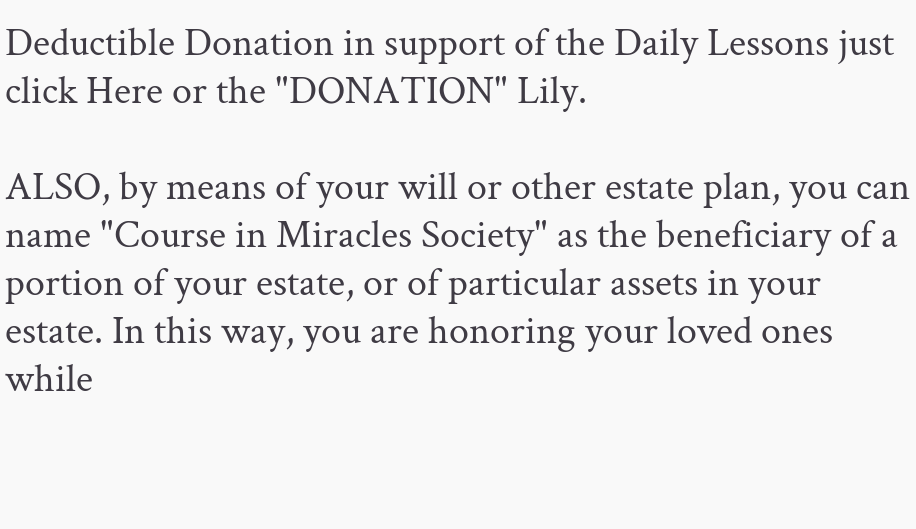Deductible Donation in support of the Daily Lessons just click Here or the "DONATION" Lily.

ALSO, by means of your will or other estate plan, you can name "Course in Miracles Society" as the beneficiary of a portion of your estate, or of particular assets in your estate. In this way, you are honoring your loved ones while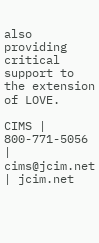also providing critical support to the extension of LOVE.

CIMS | 800-771-5056 | cims@jcim.net | jcim.net